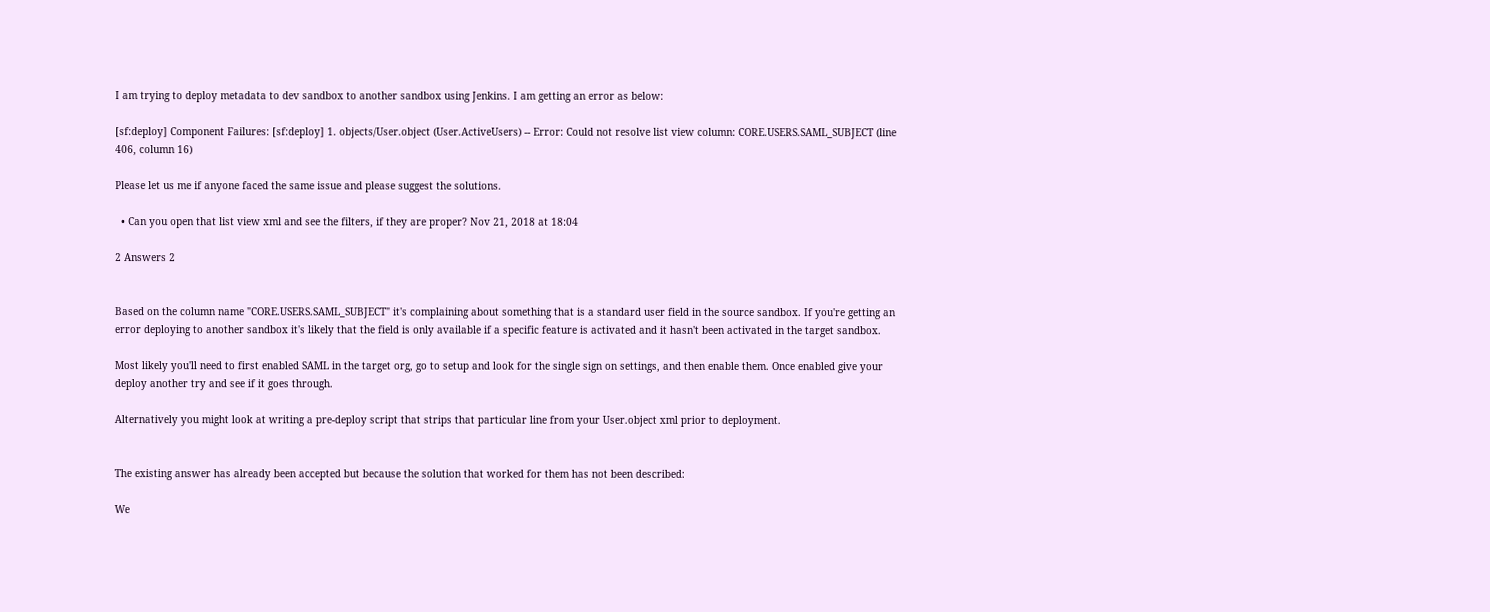I am trying to deploy metadata to dev sandbox to another sandbox using Jenkins. I am getting an error as below:

[sf:deploy] Component Failures: [sf:deploy] 1. objects/User.object (User.ActiveUsers) -- Error: Could not resolve list view column: CORE.USERS.SAML_SUBJECT (line 406, column 16)

Please let us me if anyone faced the same issue and please suggest the solutions.

  • Can you open that list view xml and see the filters, if they are proper? Nov 21, 2018 at 18:04

2 Answers 2


Based on the column name "CORE.USERS.SAML_SUBJECT" it's complaining about something that is a standard user field in the source sandbox. If you're getting an error deploying to another sandbox it's likely that the field is only available if a specific feature is activated and it hasn't been activated in the target sandbox.

Most likely you'll need to first enabled SAML in the target org, go to setup and look for the single sign on settings, and then enable them. Once enabled give your deploy another try and see if it goes through.

Alternatively you might look at writing a pre-deploy script that strips that particular line from your User.object xml prior to deployment.


The existing answer has already been accepted but because the solution that worked for them has not been described:

We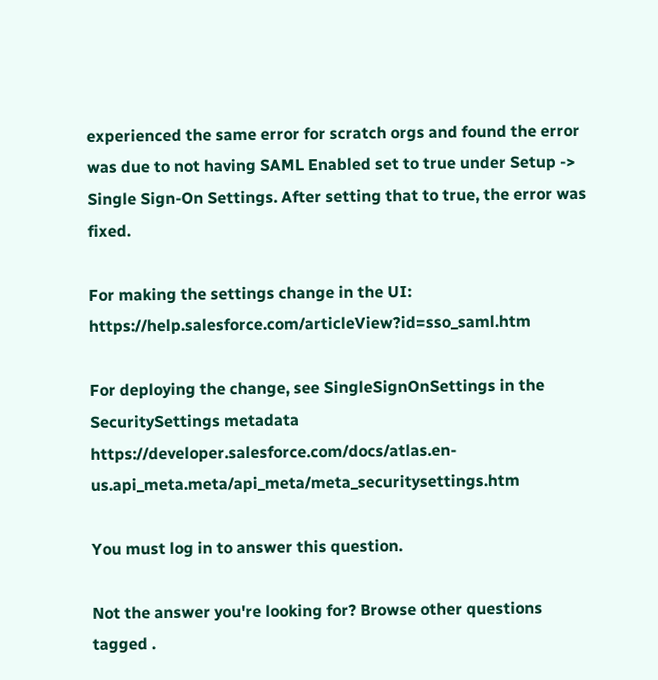experienced the same error for scratch orgs and found the error was due to not having SAML Enabled set to true under Setup -> Single Sign-On Settings. After setting that to true, the error was fixed.

For making the settings change in the UI: https://help.salesforce.com/articleView?id=sso_saml.htm

For deploying the change, see SingleSignOnSettings in the SecuritySettings metadata https://developer.salesforce.com/docs/atlas.en-us.api_meta.meta/api_meta/meta_securitysettings.htm

You must log in to answer this question.

Not the answer you're looking for? Browse other questions tagged .